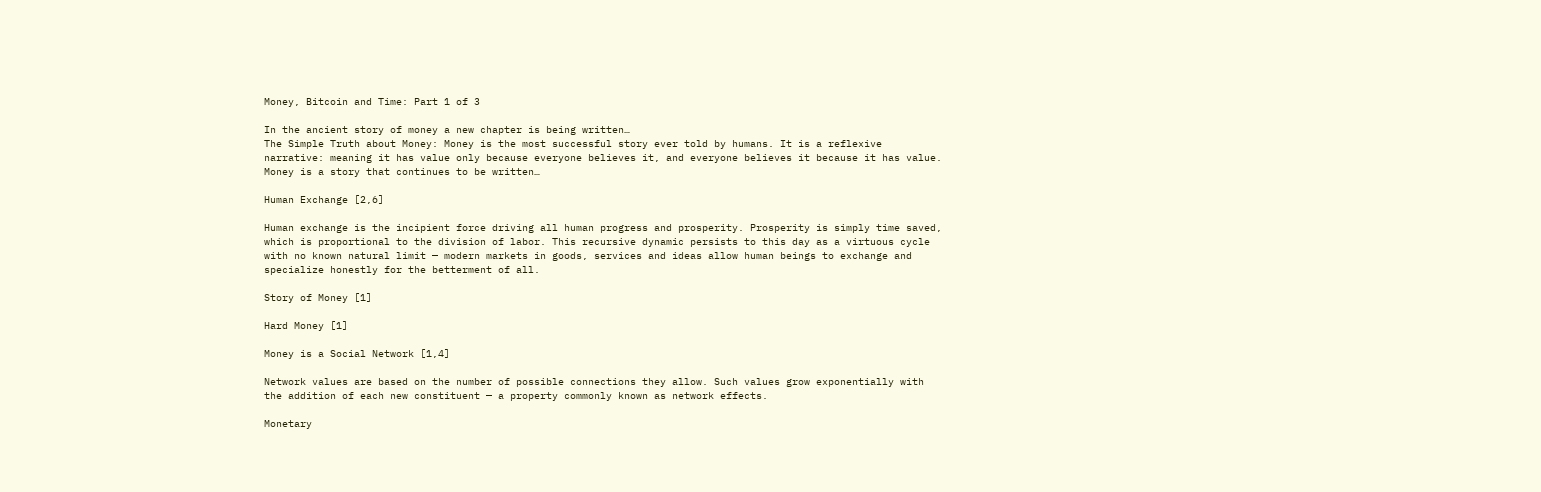Money, Bitcoin and Time: Part 1 of 3

In the ancient story of money a new chapter is being written…
The Simple Truth about Money: Money is the most successful story ever told by humans. It is a reflexive narrative: meaning it has value only because everyone believes it, and everyone believes it because it has value. Money is a story that continues to be written…

Human Exchange [2,6]

Human exchange is the incipient force driving all human progress and prosperity. Prosperity is simply time saved, which is proportional to the division of labor. This recursive dynamic persists to this day as a virtuous cycle with no known natural limit — modern markets in goods, services and ideas allow human beings to exchange and specialize honestly for the betterment of all.

Story of Money [1]

Hard Money [1]

Money is a Social Network [1,4]

Network values are based on the number of possible connections they allow. Such values grow exponentially with the addition of each new constituent — a property commonly known as network effects.

Monetary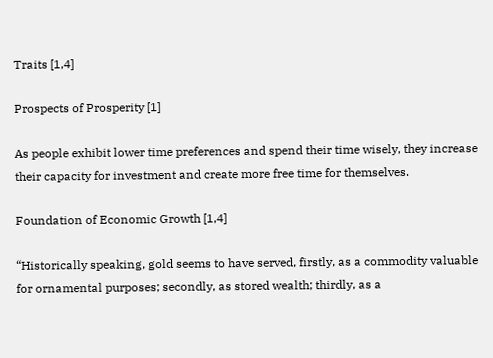Traits [1,4]

Prospects of Prosperity [1]

As people exhibit lower time preferences and spend their time wisely, they increase their capacity for investment and create more free time for themselves.

Foundation of Economic Growth [1,4]

“Historically speaking, gold seems to have served, firstly, as a commodity valuable for ornamental purposes; secondly, as stored wealth; thirdly, as a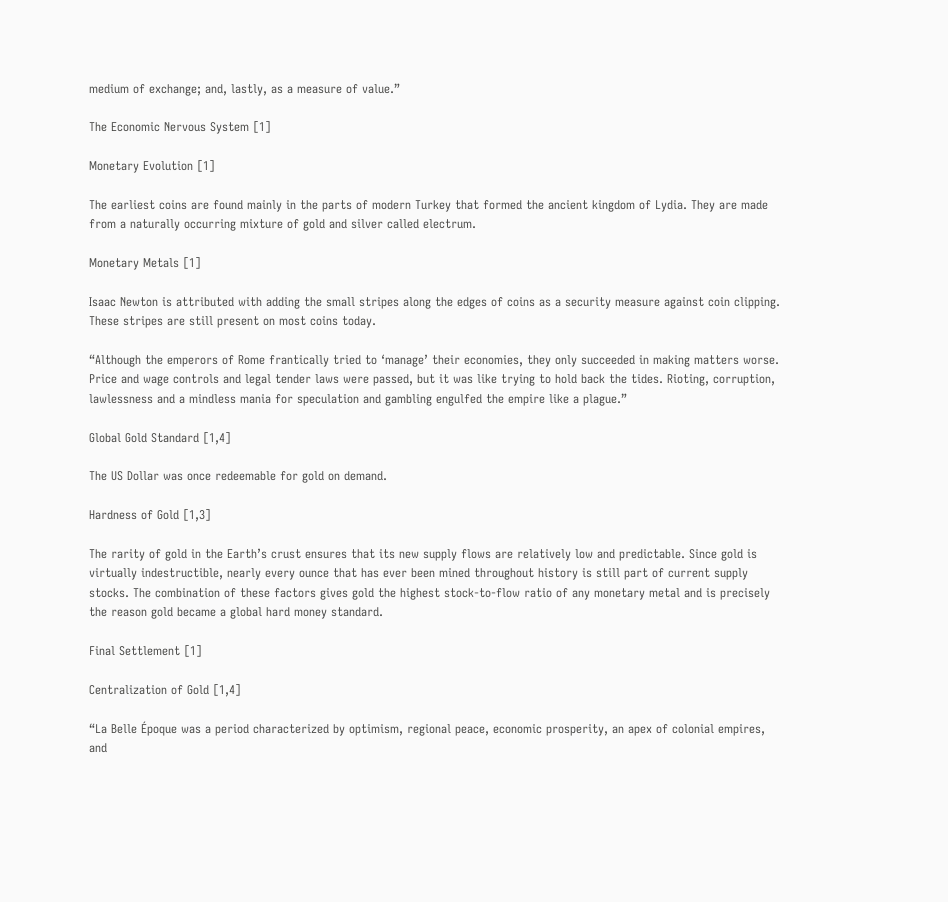medium of exchange; and, lastly, as a measure of value.”

The Economic Nervous System [1]

Monetary Evolution [1]

The earliest coins are found mainly in the parts of modern Turkey that formed the ancient kingdom of Lydia. They are made from a naturally occurring mixture of gold and silver called electrum.

Monetary Metals [1]

Isaac Newton is attributed with adding the small stripes along the edges of coins as a security measure against coin clipping. These stripes are still present on most coins today.

“Although the emperors of Rome frantically tried to ‘manage’ their economies, they only succeeded in making matters worse. Price and wage controls and legal tender laws were passed, but it was like trying to hold back the tides. Rioting, corruption, lawlessness and a mindless mania for speculation and gambling engulfed the empire like a plague.”

Global Gold Standard [1,4]

The US Dollar was once redeemable for gold on demand.

Hardness of Gold [1,3]

The rarity of gold in the Earth’s crust ensures that its new supply flows are relatively low and predictable. Since gold is virtually indestructible, nearly every ounce that has ever been mined throughout history is still part of current supply stocks. The combination of these factors gives gold the highest stock-to-flow ratio of any monetary metal and is precisely the reason gold became a global hard money standard.

Final Settlement [1]

Centralization of Gold [1,4]

“La Belle Époque was a period characterized by optimism, regional peace, economic prosperity, an apex of colonial empires, and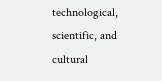technological, scientific, and cultural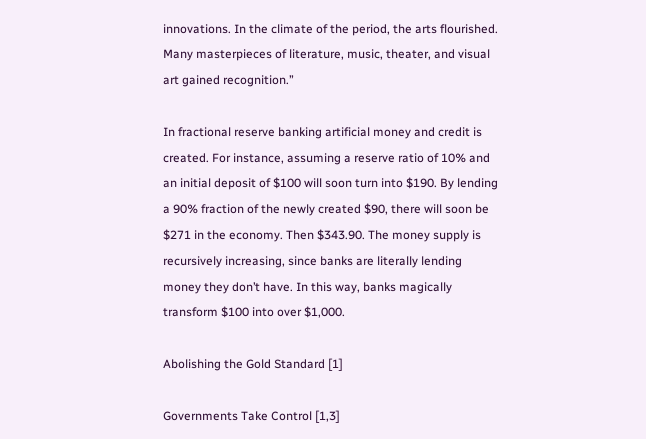innovations. In the climate of the period, the arts flourished. Many masterpieces of literature, music, theater, and visual art gained recognition.”

In fractional reserve banking artificial money and credit is created. For instance, assuming a reserve ratio of 10% and an initial deposit of $100 will soon turn into $190. By lending a 90% fraction of the newly created $90, there will soon be $271 in the economy. Then $343.90. The money supply is recursively increasing, since banks are literally lending money they don’t have. In this way, banks magically transform $100 into over $1,000.

Abolishing the Gold Standard [1]

Governments Take Control [1,3]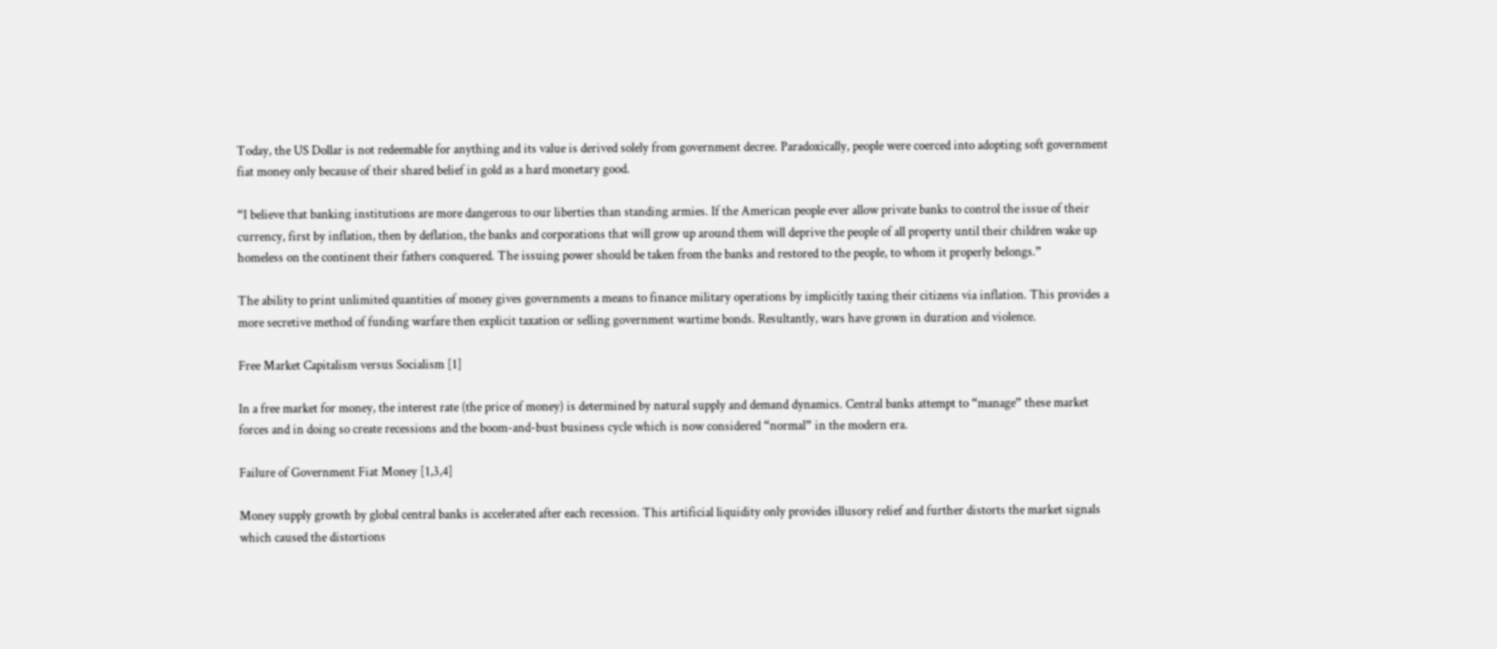Today, the US Dollar is not redeemable for anything and its value is derived solely from government decree. Paradoxically, people were coerced into adopting soft government fiat money only because of their shared belief in gold as a hard monetary good.

“I believe that banking institutions are more dangerous to our liberties than standing armies. If the American people ever allow private banks to control the issue of their currency, first by inflation, then by deflation, the banks and corporations that will grow up around them will deprive the people of all property until their children wake up homeless on the continent their fathers conquered. The issuing power should be taken from the banks and restored to the people, to whom it properly belongs.”

The ability to print unlimited quantities of money gives governments a means to finance military operations by implicitly taxing their citizens via inflation. This provides a more secretive method of funding warfare then explicit taxation or selling government wartime bonds. Resultantly, wars have grown in duration and violence.

Free Market Capitalism versus Socialism [1]

In a free market for money, the interest rate (the price of money) is determined by natural supply and demand dynamics. Central banks attempt to “manage” these market forces and in doing so create recessions and the boom-and-bust business cycle which is now considered “normal” in the modern era.

Failure of Government Fiat Money [1,3,4]

Money supply growth by global central banks is accelerated after each recession. This artificial liquidity only provides illusory relief and further distorts the market signals which caused the distortions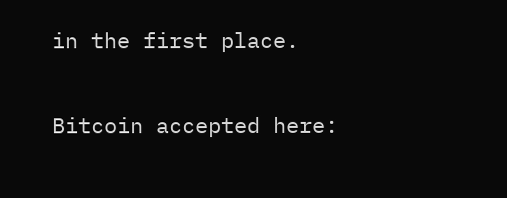in the first place.


Bitcoin accepted here: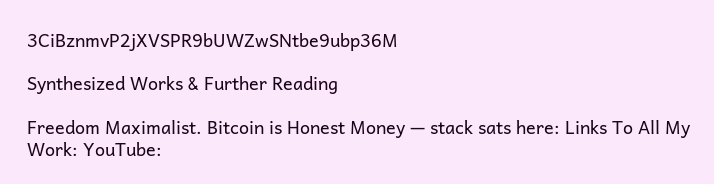3CiBznmvP2jXVSPR9bUWZwSNtbe9ubp36M

Synthesized Works & Further Reading

Freedom Maximalist. Bitcoin is Honest Money — stack sats here: Links To All My Work: YouTube: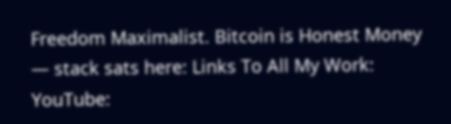Freedom Maximalist. Bitcoin is Honest Money — stack sats here: Links To All My Work: YouTube: